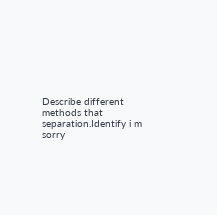Describe different methods that separation.Identify i m sorry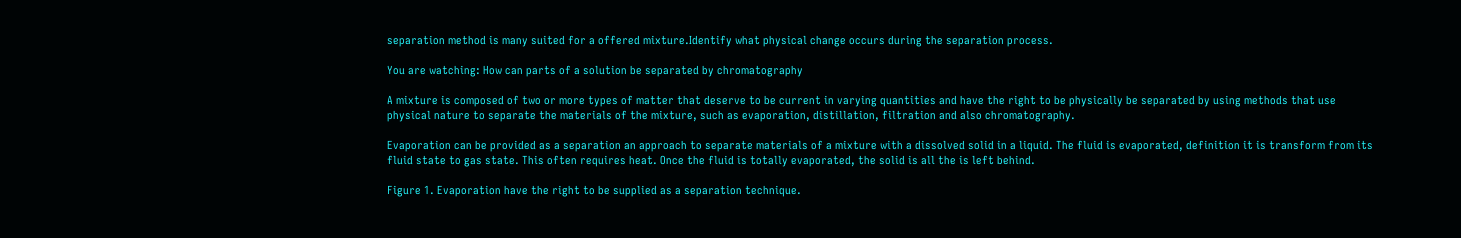separation method is many suited for a offered mixture.Identify what physical change occurs during the separation process.

You are watching: How can parts of a solution be separated by chromatography

A mixture is composed of two or more types of matter that deserve to be current in varying quantities and have the right to be physically be separated by using methods that use physical nature to separate the materials of the mixture, such as evaporation, distillation, filtration and also chromatography.

Evaporation can be provided as a separation an approach to separate materials of a mixture with a dissolved solid in a liquid. The fluid is evaporated, definition it is transform from its fluid state to gas state. This often requires heat. Once the fluid is totally evaporated, the solid is all the is left behind.

Figure 1. Evaporation have the right to be supplied as a separation technique.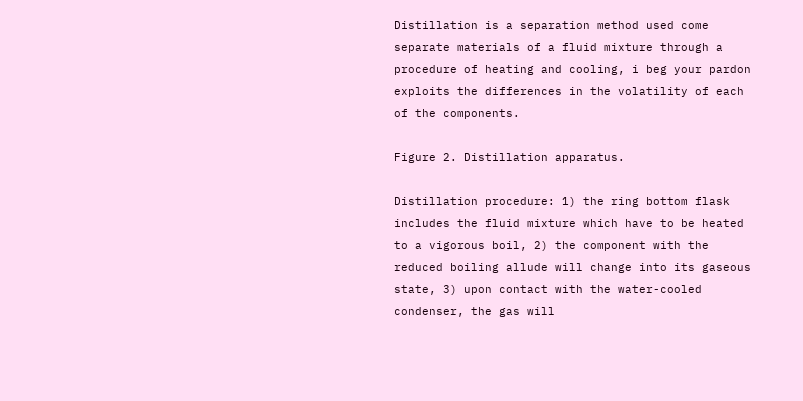Distillation is a separation method used come separate materials of a fluid mixture through a procedure of heating and cooling, i beg your pardon exploits the differences in the volatility of each of the components.

Figure 2. Distillation apparatus.

Distillation procedure: 1) the ring bottom flask includes the fluid mixture which have to be heated to a vigorous boil, 2) the component with the reduced boiling allude will change into its gaseous state, 3) upon contact with the water-cooled condenser, the gas will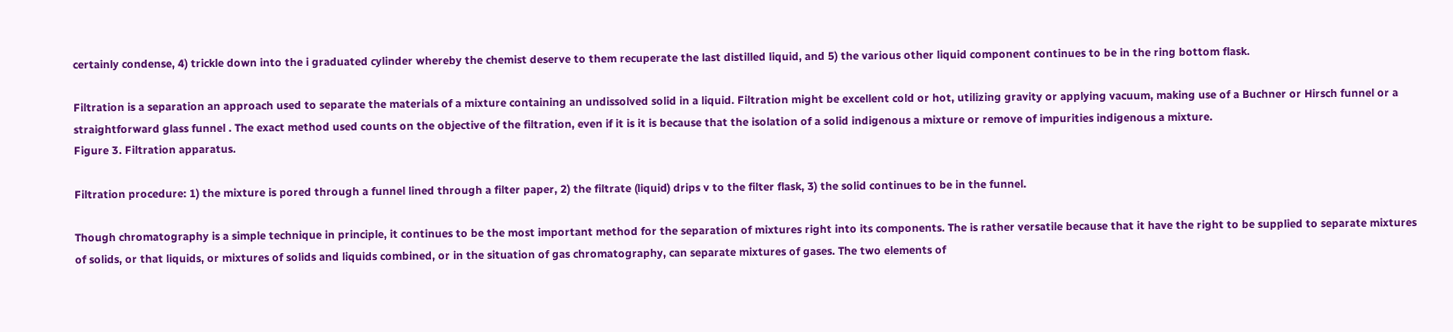certainly condense, 4) trickle down into the i graduated cylinder whereby the chemist deserve to them recuperate the last distilled liquid, and 5) the various other liquid component continues to be in the ring bottom flask.

Filtration is a separation an approach used to separate the materials of a mixture containing an undissolved solid in a liquid. Filtration might be excellent cold or hot, utilizing gravity or applying vacuum, making use of a Buchner or Hirsch funnel or a straightforward glass funnel . The exact method used counts on the objective of the filtration, even if it is it is because that the isolation of a solid indigenous a mixture or remove of impurities indigenous a mixture.
Figure 3. Filtration apparatus.

Filtration procedure: 1) the mixture is pored through a funnel lined through a filter paper, 2) the filtrate (liquid) drips v to the filter flask, 3) the solid continues to be in the funnel.

Though chromatography is a simple technique in principle, it continues to be the most important method for the separation of mixtures right into its components. The is rather versatile because that it have the right to be supplied to separate mixtures of solids, or that liquids, or mixtures of solids and liquids combined, or in the situation of gas chromatography, can separate mixtures of gases. The two elements of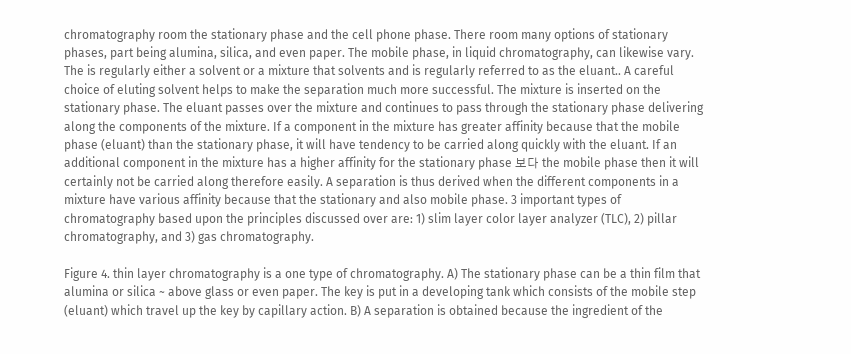chromatography room the stationary phase and the cell phone phase. There room many options of stationary phases, part being alumina, silica, and even paper. The mobile phase, in liquid chromatography, can likewise vary. The is regularly either a solvent or a mixture that solvents and is regularly referred to as the eluant.. A careful choice of eluting solvent helps to make the separation much more successful. The mixture is inserted on the stationary phase. The eluant passes over the mixture and continues to pass through the stationary phase delivering along the components of the mixture. If a component in the mixture has greater affinity because that the mobile phase (eluant) than the stationary phase, it will have tendency to be carried along quickly with the eluant. If an additional component in the mixture has a higher affinity for the stationary phase 보다 the mobile phase then it will certainly not be carried along therefore easily. A separation is thus derived when the different components in a mixture have various affinity because that the stationary and also mobile phase. 3 important types of chromatography based upon the principles discussed over are: 1) slim layer color layer analyzer (TLC), 2) pillar chromatography, and 3) gas chromatography.

Figure 4. thin layer chromatography is a one type of chromatography. A) The stationary phase can be a thin film that alumina or silica ~ above glass or even paper. The key is put in a developing tank which consists of the mobile step (eluant) which travel up the key by capillary action. B) A separation is obtained because the ingredient of the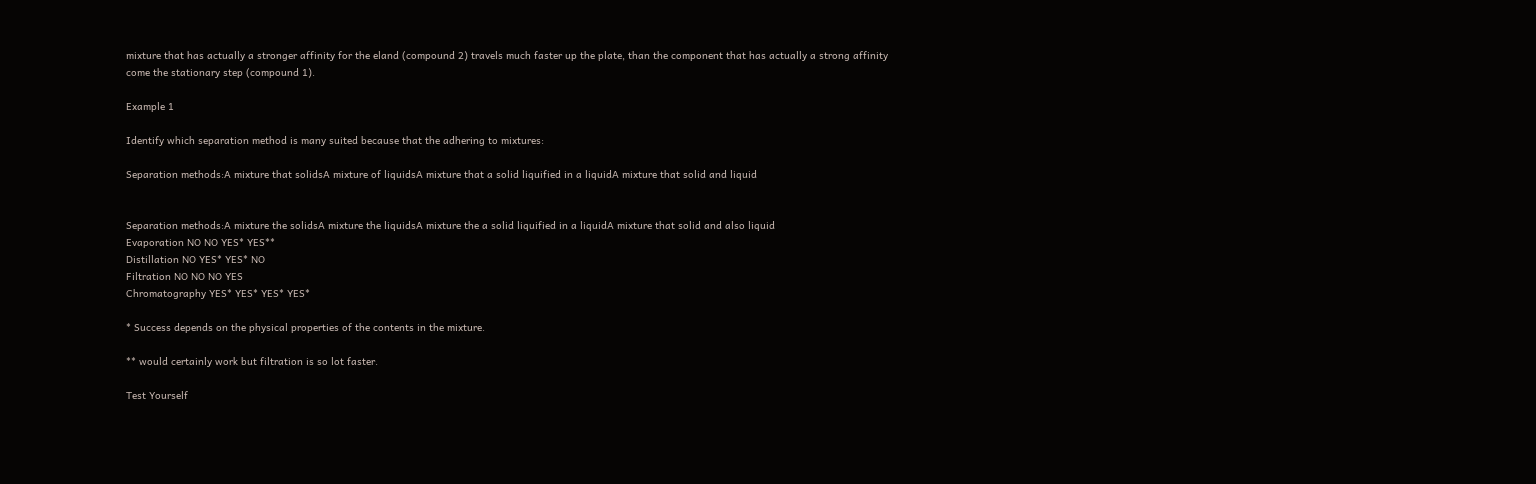mixture that has actually a stronger affinity for the eland (compound 2) travels much faster up the plate, than the component that has actually a strong affinity come the stationary step (compound 1).

Example 1

Identify which separation method is many suited because that the adhering to mixtures:

Separation methods:A mixture that solidsA mixture of liquidsA mixture that a solid liquified in a liquidA mixture that solid and liquid


Separation methods:A mixture the solidsA mixture the liquidsA mixture the a solid liquified in a liquidA mixture that solid and also liquid
Evaporation NO NO YES* YES**
Distillation NO YES* YES* NO
Filtration NO NO NO YES
Chromatography YES* YES* YES* YES*

* Success depends on the physical properties of the contents in the mixture.

** would certainly work but filtration is so lot faster.

Test Yourself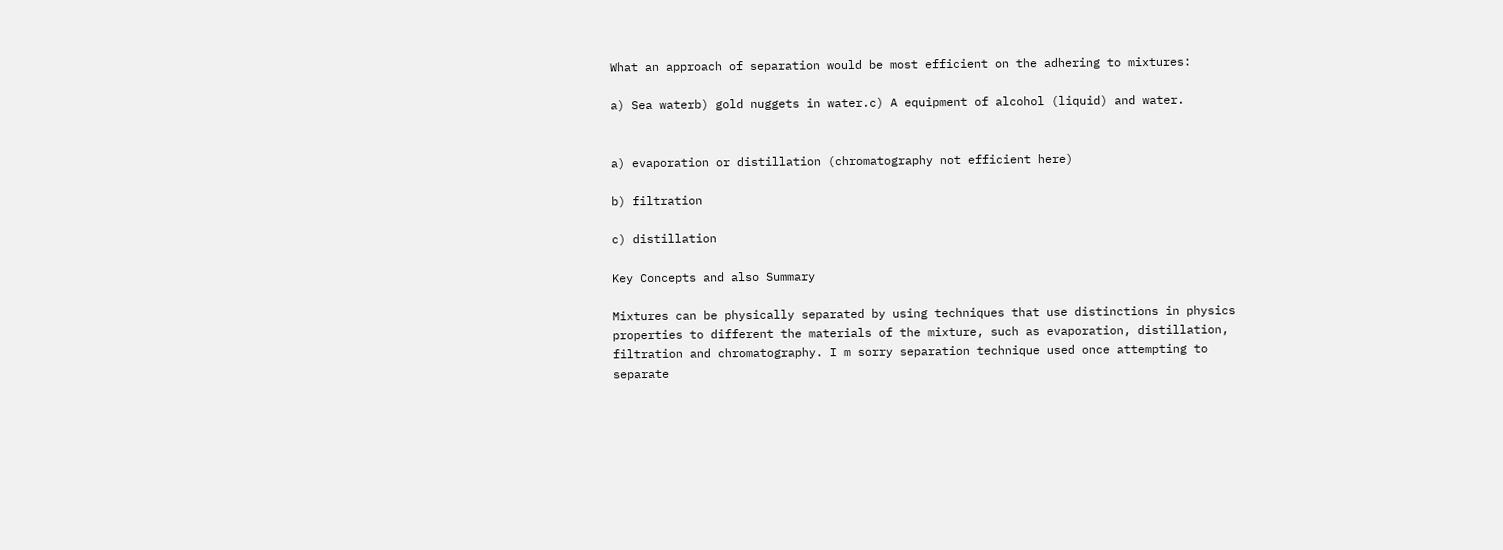What an approach of separation would be most efficient on the adhering to mixtures:

a) Sea waterb) gold nuggets in water.c) A equipment of alcohol (liquid) and water.


a) evaporation or distillation (chromatography not efficient here)

b) filtration

c) distillation

Key Concepts and also Summary

Mixtures can be physically separated by using techniques that use distinctions in physics properties to different the materials of the mixture, such as evaporation, distillation, filtration and chromatography. I m sorry separation technique used once attempting to separate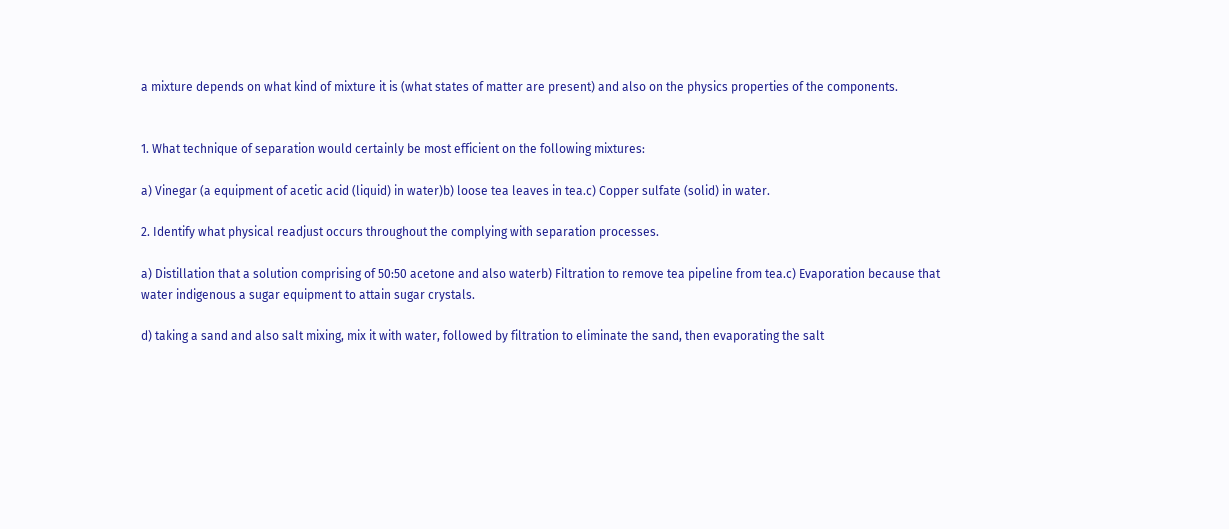a mixture depends on what kind of mixture it is (what states of matter are present) and also on the physics properties of the components.


1. What technique of separation would certainly be most efficient on the following mixtures:

a) Vinegar (a equipment of acetic acid (liquid) in water)b) loose tea leaves in tea.c) Copper sulfate (solid) in water.

2. Identify what physical readjust occurs throughout the complying with separation processes.

a) Distillation that a solution comprising of 50:50 acetone and also waterb) Filtration to remove tea pipeline from tea.c) Evaporation because that water indigenous a sugar equipment to attain sugar crystals.

d) taking a sand and also salt mixing, mix it with water, followed by filtration to eliminate the sand, then evaporating the salt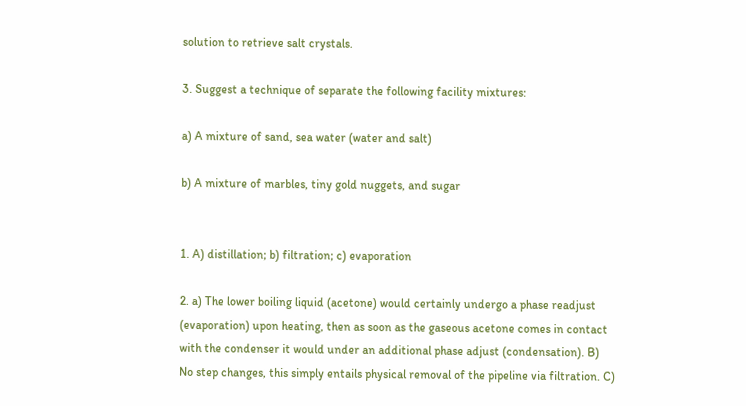solution to retrieve salt crystals.

3. Suggest a technique of separate the following facility mixtures:

a) A mixture of sand, sea water (water and salt)

b) A mixture of marbles, tiny gold nuggets, and sugar


1. A) distillation; b) filtration; c) evaporation

2. a) The lower boiling liquid (acetone) would certainly undergo a phase readjust (evaporation) upon heating, then as soon as the gaseous acetone comes in contact with the condenser it would under an additional phase adjust (condensation). B) No step changes, this simply entails physical removal of the pipeline via filtration. C)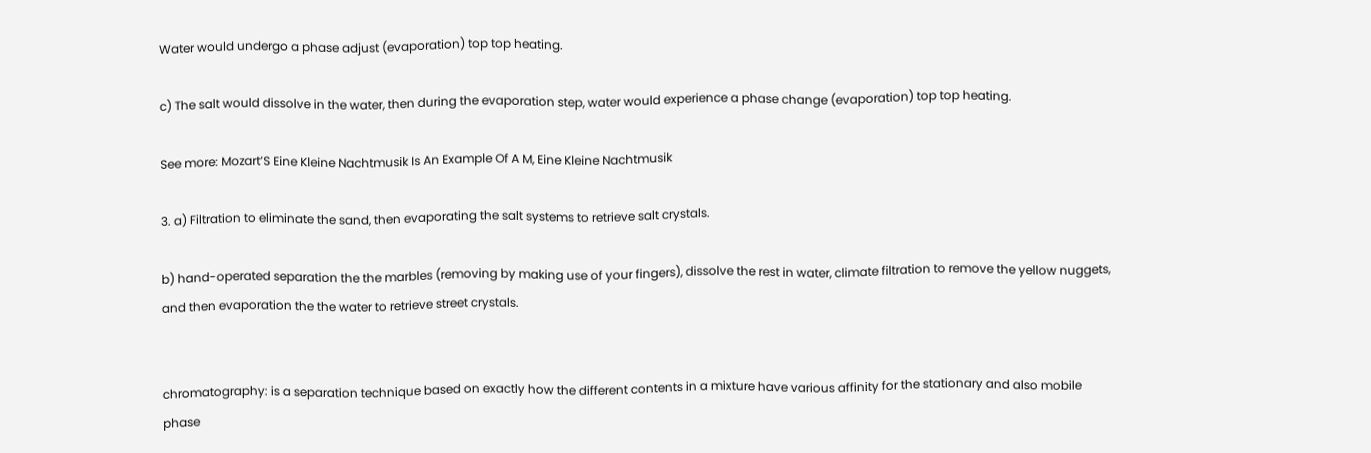Water would undergo a phase adjust (evaporation) top top heating.

c) The salt would dissolve in the water, then during the evaporation step, water would experience a phase change (evaporation) top top heating.

See more: Mozart’S Eine Kleine Nachtmusik Is An Example Of A M, Eine Kleine Nachtmusik

3. a) Filtration to eliminate the sand, then evaporating the salt systems to retrieve salt crystals.

b) hand-operated separation the the marbles (removing by making use of your fingers), dissolve the rest in water, climate filtration to remove the yellow nuggets, and then evaporation the the water to retrieve street crystals.


chromatography: is a separation technique based on exactly how the different contents in a mixture have various affinity for the stationary and also mobile phase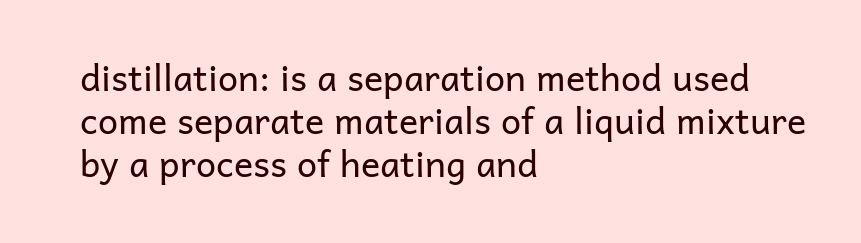distillation: is a separation method used come separate materials of a liquid mixture by a process of heating and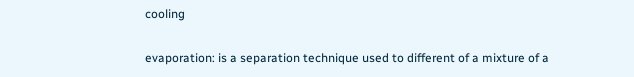cooling

evaporation: is a separation technique used to different of a mixture of a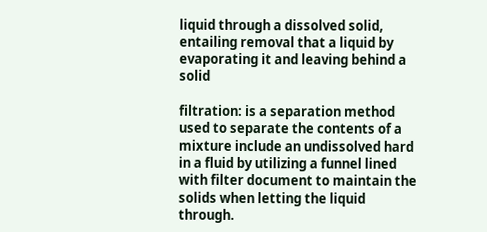liquid through a dissolved solid, entailing removal that a liquid by evaporating it and leaving behind a solid

filtration: is a separation method used to separate the contents of a mixture include an undissolved hard in a fluid by utilizing a funnel lined with filter document to maintain the solids when letting the liquid through.